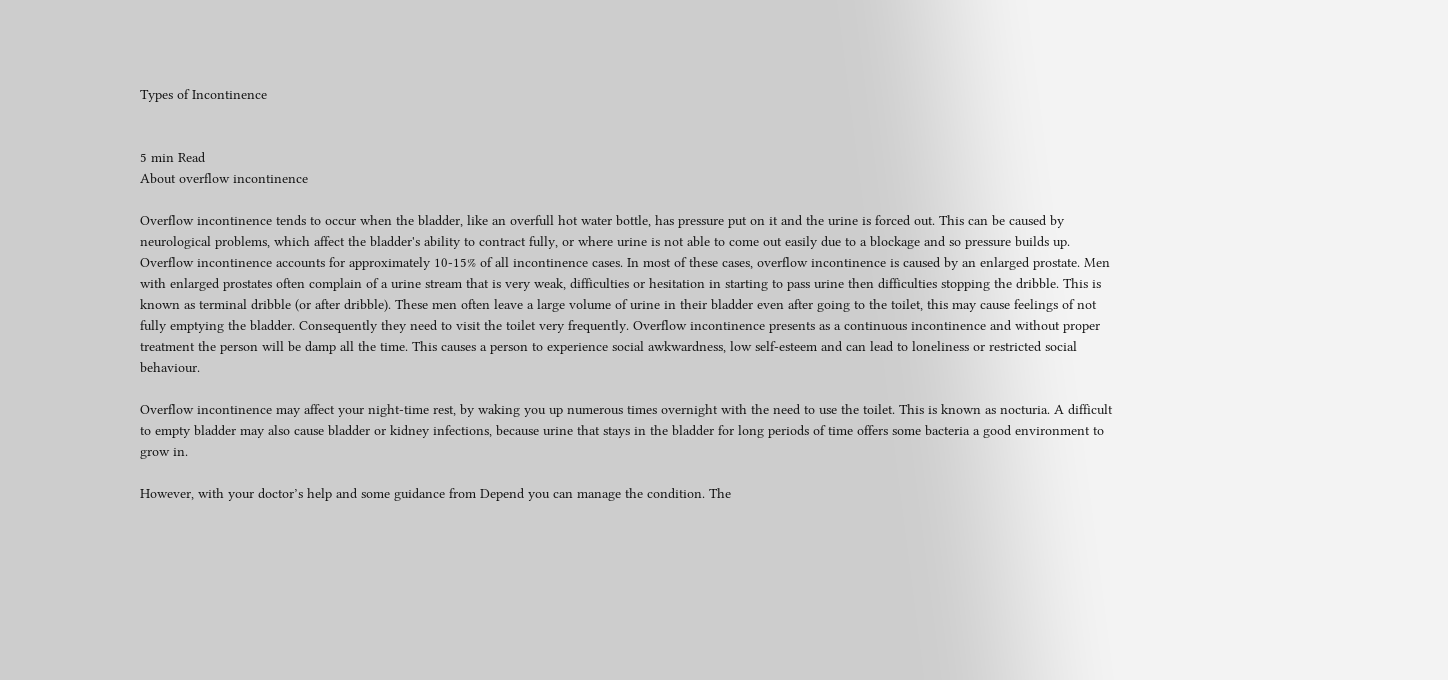Types of Incontinence


5 min Read
About overflow incontinence

Overflow incontinence tends to occur when the bladder, like an overfull hot water bottle, has pressure put on it and the urine is forced out. This can be caused by neurological problems, which affect the bladder's ability to contract fully, or where urine is not able to come out easily due to a blockage and so pressure builds up. Overflow incontinence accounts for approximately 10-15% of all incontinence cases. In most of these cases, overflow incontinence is caused by an enlarged prostate. Men with enlarged prostates often complain of a urine stream that is very weak, difficulties or hesitation in starting to pass urine then difficulties stopping the dribble. This is known as terminal dribble (or after dribble). These men often leave a large volume of urine in their bladder even after going to the toilet, this may cause feelings of not fully emptying the bladder. Consequently they need to visit the toilet very frequently. Overflow incontinence presents as a continuous incontinence and without proper treatment the person will be damp all the time. This causes a person to experience social awkwardness, low self-esteem and can lead to loneliness or restricted social behaviour.

Overflow incontinence may affect your night-time rest, by waking you up numerous times overnight with the need to use the toilet. This is known as nocturia. A difficult to empty bladder may also cause bladder or kidney infections, because urine that stays in the bladder for long periods of time offers some bacteria a good environment to grow in.

However, with your doctor’s help and some guidance from Depend you can manage the condition. The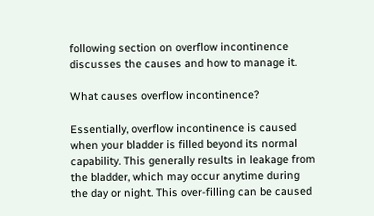following section on overflow incontinence discusses the causes and how to manage it.

What causes overflow incontinence?

Essentially, overflow incontinence is caused when your bladder is filled beyond its normal capability. This generally results in leakage from the bladder, which may occur anytime during the day or night. This over-filling can be caused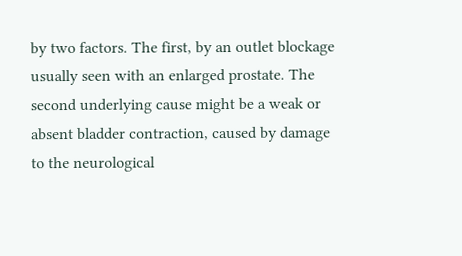by two factors. The first, by an outlet blockage usually seen with an enlarged prostate. The second underlying cause might be a weak or absent bladder contraction, caused by damage to the neurological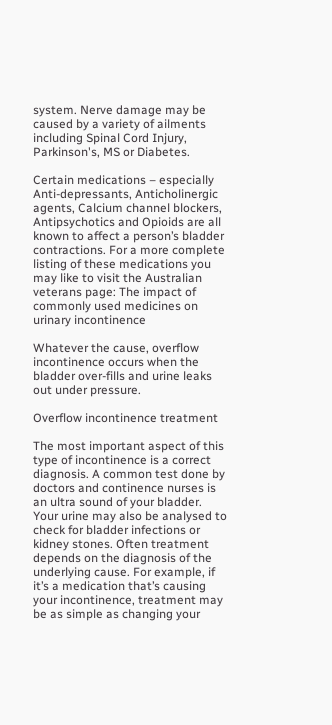system. Nerve damage may be caused by a variety of ailments including Spinal Cord Injury, Parkinson's, MS or Diabetes.

Certain medications – especially Anti-depressants, Anticholinergic agents, Calcium channel blockers, Antipsychotics and Opioids are all known to affect a person’s bladder contractions. For a more complete listing of these medications you may like to visit the Australian veterans page: The impact of commonly used medicines on urinary incontinence

Whatever the cause, overflow incontinence occurs when the bladder over-fills and urine leaks out under pressure.

Overflow incontinence treatment

The most important aspect of this type of incontinence is a correct diagnosis. A common test done by doctors and continence nurses is an ultra sound of your bladder. Your urine may also be analysed to check for bladder infections or kidney stones. Often treatment depends on the diagnosis of the underlying cause. For example, if it’s a medication that’s causing your incontinence, treatment may be as simple as changing your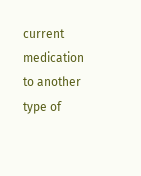current medication to another type of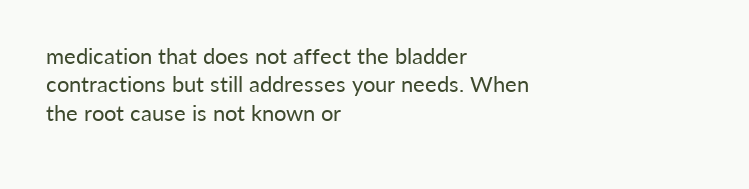medication that does not affect the bladder contractions but still addresses your needs. When the root cause is not known or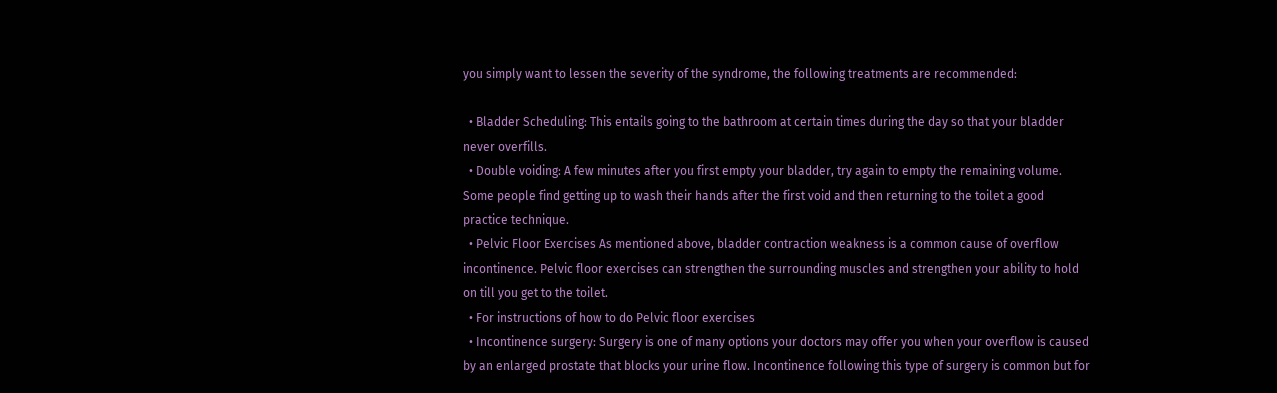you simply want to lessen the severity of the syndrome, the following treatments are recommended:

  • Bladder Scheduling: This entails going to the bathroom at certain times during the day so that your bladder never overfills.
  • Double voiding: A few minutes after you first empty your bladder, try again to empty the remaining volume. Some people find getting up to wash their hands after the first void and then returning to the toilet a good practice technique.
  • Pelvic Floor Exercises As mentioned above, bladder contraction weakness is a common cause of overflow incontinence. Pelvic floor exercises can strengthen the surrounding muscles and strengthen your ability to hold on till you get to the toilet.
  • For instructions of how to do Pelvic floor exercises
  • Incontinence surgery: Surgery is one of many options your doctors may offer you when your overflow is caused by an enlarged prostate that blocks your urine flow. Incontinence following this type of surgery is common but for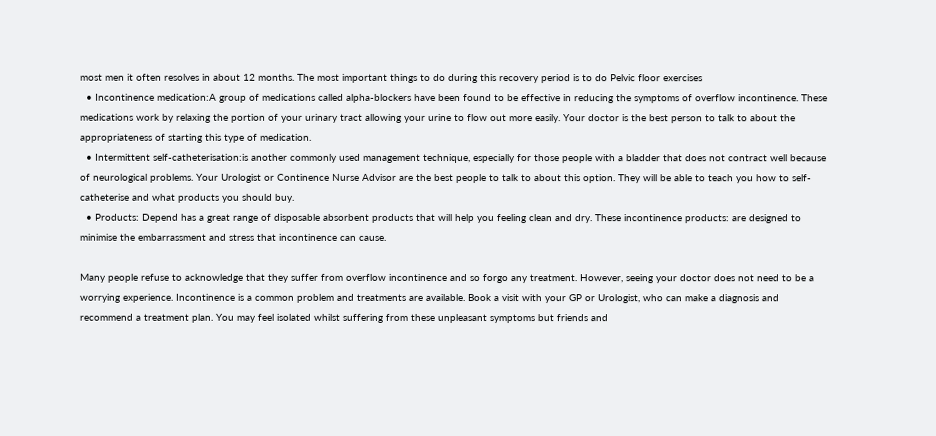most men it often resolves in about 12 months. The most important things to do during this recovery period is to do Pelvic floor exercises
  • Incontinence medication:A group of medications called alpha-blockers have been found to be effective in reducing the symptoms of overflow incontinence. These medications work by relaxing the portion of your urinary tract allowing your urine to flow out more easily. Your doctor is the best person to talk to about the appropriateness of starting this type of medication.
  • Intermittent self-catheterisation:is another commonly used management technique, especially for those people with a bladder that does not contract well because of neurological problems. Your Urologist or Continence Nurse Advisor are the best people to talk to about this option. They will be able to teach you how to self-catheterise and what products you should buy.
  • Products: Depend has a great range of disposable absorbent products that will help you feeling clean and dry. These incontinence products: are designed to minimise the embarrassment and stress that incontinence can cause.

Many people refuse to acknowledge that they suffer from overflow incontinence and so forgo any treatment. However, seeing your doctor does not need to be a worrying experience. Incontinence is a common problem and treatments are available. Book a visit with your GP or Urologist, who can make a diagnosis and recommend a treatment plan. You may feel isolated whilst suffering from these unpleasant symptoms but friends and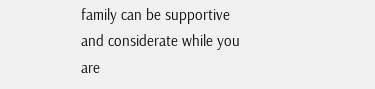family can be supportive and considerate while you are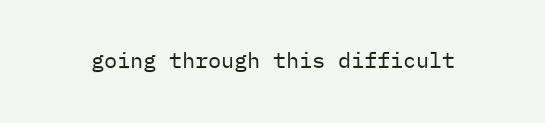going through this difficult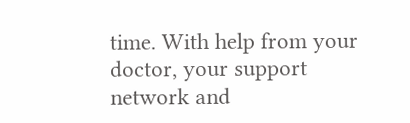time. With help from your doctor, your support network and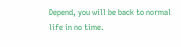Depend, you will be back to normal life in no time.